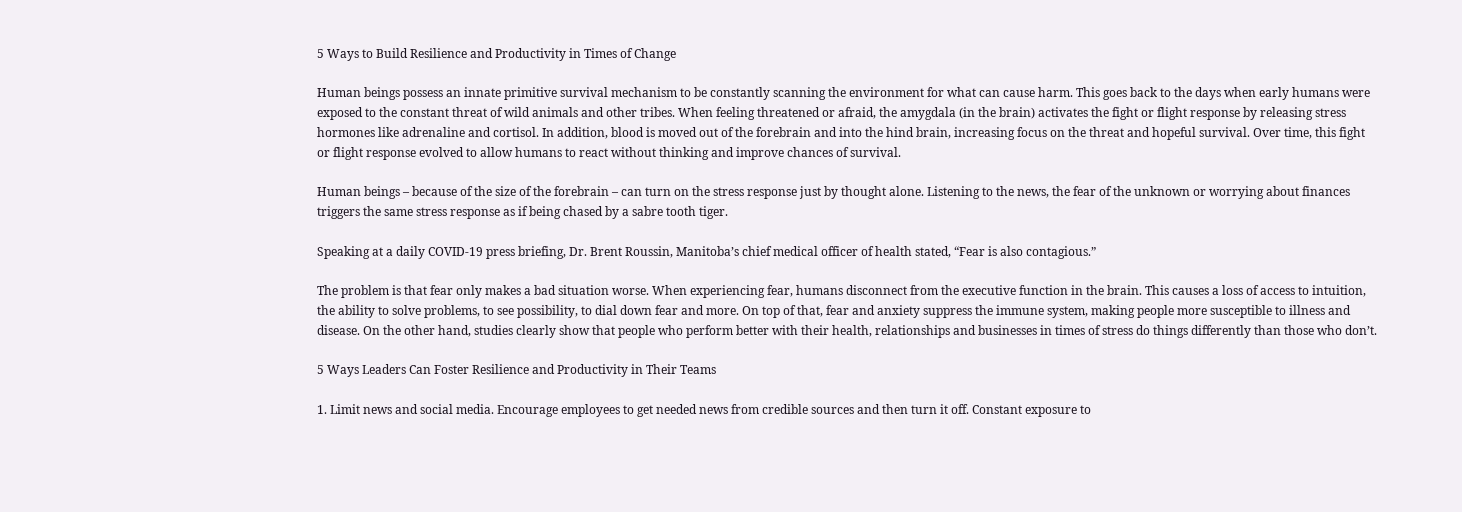5 Ways to Build Resilience and Productivity in Times of Change

Human beings possess an innate primitive survival mechanism to be constantly scanning the environment for what can cause harm. This goes back to the days when early humans were exposed to the constant threat of wild animals and other tribes. When feeling threatened or afraid, the amygdala (in the brain) activates the fight or flight response by releasing stress hormones like adrenaline and cortisol. In addition, blood is moved out of the forebrain and into the hind brain, increasing focus on the threat and hopeful survival. Over time, this fight or flight response evolved to allow humans to react without thinking and improve chances of survival.

Human beings – because of the size of the forebrain – can turn on the stress response just by thought alone. Listening to the news, the fear of the unknown or worrying about finances triggers the same stress response as if being chased by a sabre tooth tiger.

Speaking at a daily COVID-19 press briefing, Dr. Brent Roussin, Manitoba’s chief medical officer of health stated, “Fear is also contagious.”

The problem is that fear only makes a bad situation worse. When experiencing fear, humans disconnect from the executive function in the brain. This causes a loss of access to intuition, the ability to solve problems, to see possibility, to dial down fear and more. On top of that, fear and anxiety suppress the immune system, making people more susceptible to illness and disease. On the other hand, studies clearly show that people who perform better with their health, relationships and businesses in times of stress do things differently than those who don’t.

5 Ways Leaders Can Foster Resilience and Productivity in Their Teams

1. Limit news and social media. Encourage employees to get needed news from credible sources and then turn it off. Constant exposure to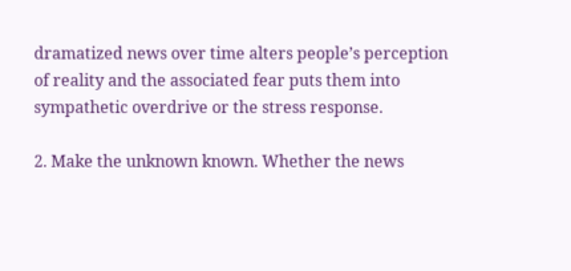dramatized news over time alters people’s perception of reality and the associated fear puts them into sympathetic overdrive or the stress response.

2. Make the unknown known. Whether the news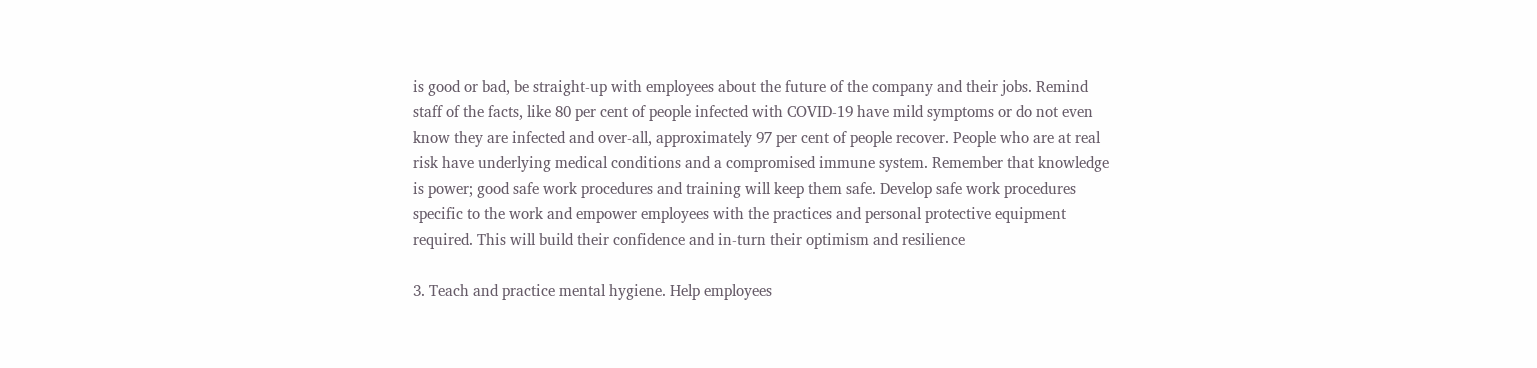is good or bad, be straight-up with employees about the future of the company and their jobs. Remind staff of the facts, like 80 per cent of people infected with COVID-19 have mild symptoms or do not even know they are infected and over-all, approximately 97 per cent of people recover. People who are at real risk have underlying medical conditions and a compromised immune system. Remember that knowledge is power; good safe work procedures and training will keep them safe. Develop safe work procedures specific to the work and empower employees with the practices and personal protective equipment required. This will build their confidence and in-turn their optimism and resilience

3. Teach and practice mental hygiene. Help employees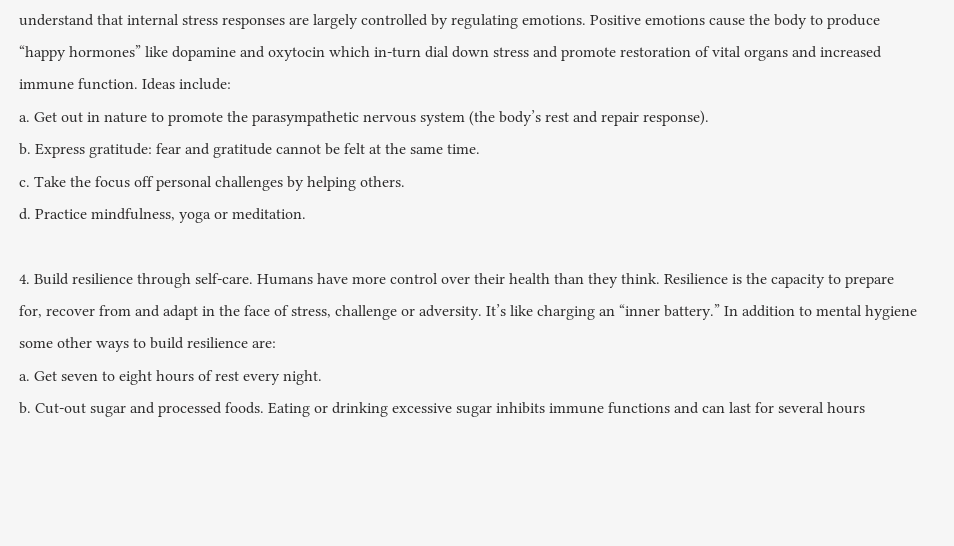understand that internal stress responses are largely controlled by regulating emotions. Positive emotions cause the body to produce “happy hormones” like dopamine and oxytocin which in-turn dial down stress and promote restoration of vital organs and increased immune function. Ideas include:
a. Get out in nature to promote the parasympathetic nervous system (the body’s rest and repair response).
b. Express gratitude: fear and gratitude cannot be felt at the same time.
c. Take the focus off personal challenges by helping others.
d. Practice mindfulness, yoga or meditation.

4. Build resilience through self-care. Humans have more control over their health than they think. Resilience is the capacity to prepare for, recover from and adapt in the face of stress, challenge or adversity. It’s like charging an “inner battery.” In addition to mental hygiene some other ways to build resilience are:
a. Get seven to eight hours of rest every night.
b. Cut-out sugar and processed foods. Eating or drinking excessive sugar inhibits immune functions and can last for several hours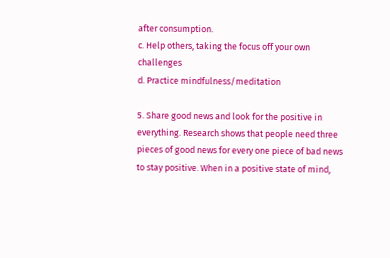after consumption.
c. Help others, taking the focus off your own challenges
d. Practice mindfulness/meditation

5. Share good news and look for the positive in everything. Research shows that people need three pieces of good news for every one piece of bad news to stay positive. When in a positive state of mind,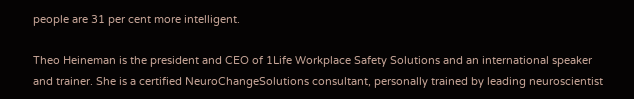people are 31 per cent more intelligent.

Theo Heineman is the president and CEO of 1Life Workplace Safety Solutions and an international speaker and trainer. She is a certified NeuroChangeSolutions consultant, personally trained by leading neuroscientist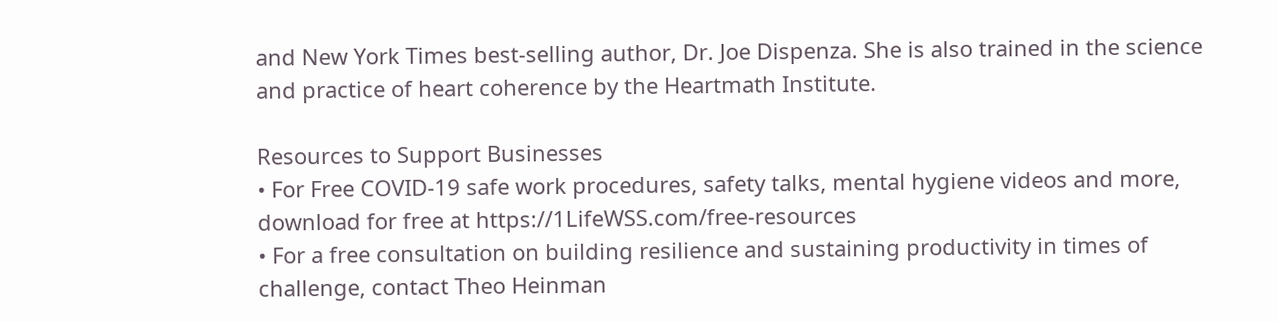and New York Times best-selling author, Dr. Joe Dispenza. She is also trained in the science and practice of heart coherence by the Heartmath Institute.

Resources to Support Businesses
• For Free COVID-19 safe work procedures, safety talks, mental hygiene videos and more, download for free at https://1LifeWSS.com/free-resources
• For a free consultation on building resilience and sustaining productivity in times of challenge, contact Theo Heinman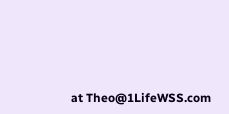at Theo@1LifeWSS.com